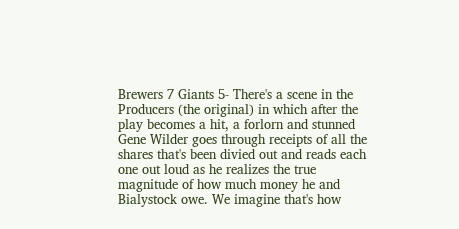Brewers 7 Giants 5- There's a scene in the Producers (the original) in which after the play becomes a hit, a forlorn and stunned Gene Wilder goes through receipts of all the shares that's been divied out and reads each one out loud as he realizes the true magnitude of how much money he and Bialystock owe. We imagine that's how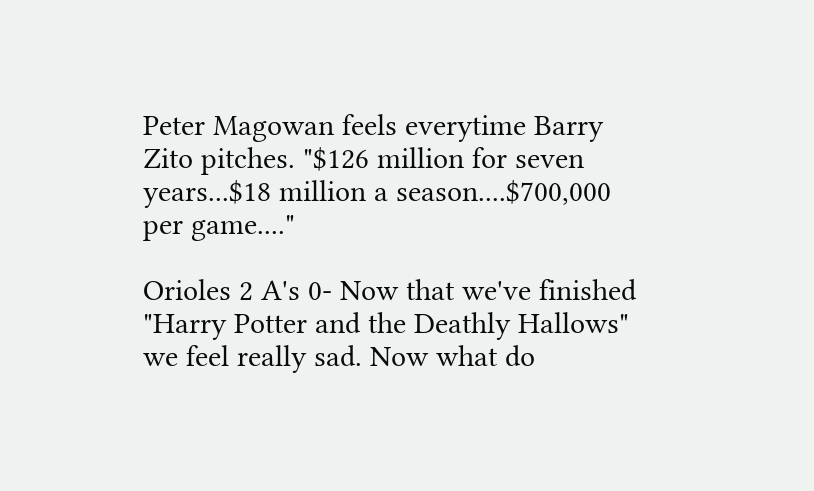Peter Magowan feels everytime Barry Zito pitches. "$126 million for seven years...$18 million a season....$700,000 per game...."

Orioles 2 A's 0- Now that we've finished "Harry Potter and the Deathly Hallows" we feel really sad. Now what do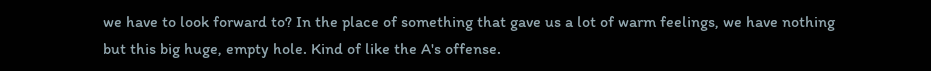we have to look forward to? In the place of something that gave us a lot of warm feelings, we have nothing but this big huge, empty hole. Kind of like the A's offense.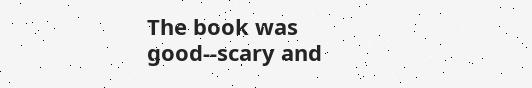The book was good--scary and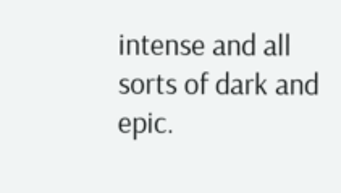intense and all sorts of dark and epic.